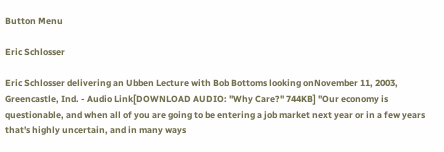Button Menu

Eric Schlosser

Eric Schlosser delivering an Ubben Lecture with Bob Bottoms looking onNovember 11, 2003, Greencastle, Ind. - Audio Link[DOWNLOAD AUDIO: "Why Care?" 744KB] "Our economy is questionable, and when all of you are going to be entering a job market next year or in a few years that's highly uncertain, and in many ways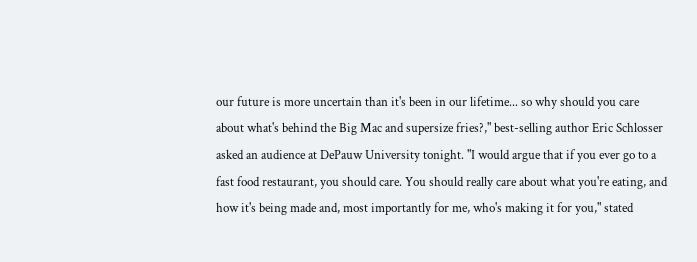our future is more uncertain than it's been in our lifetime... so why should you care about what's behind the Big Mac and supersize fries?," best-selling author Eric Schlosser asked an audience at DePauw University tonight. "I would argue that if you ever go to a fast food restaurant, you should care. You should really care about what you're eating, and how it's being made and, most importantly for me, who's making it for you," stated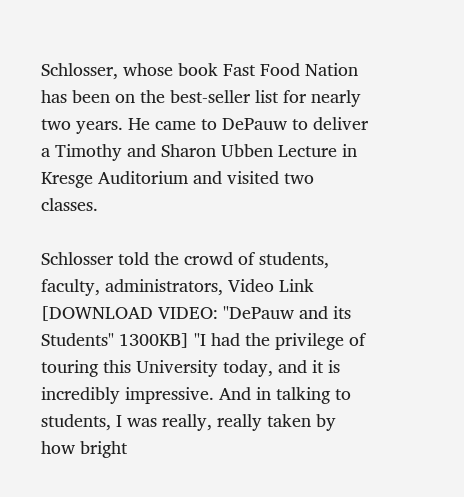Schlosser, whose book Fast Food Nation has been on the best-seller list for nearly two years. He came to DePauw to deliver a Timothy and Sharon Ubben Lecture in Kresge Auditorium and visited two classes.

Schlosser told the crowd of students, faculty, administrators, Video Link [DOWNLOAD VIDEO: "DePauw and its Students" 1300KB] "I had the privilege of touring this University today, and it is incredibly impressive. And in talking to students, I was really, really taken by how bright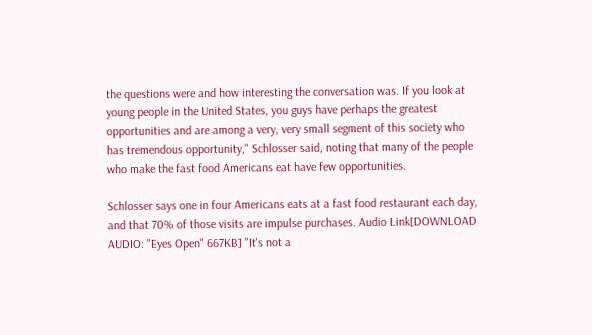the questions were and how interesting the conversation was. If you look at young people in the United States, you guys have perhaps the greatest opportunities and are among a very, very small segment of this society who has tremendous opportunity," Schlosser said, noting that many of the people who make the fast food Americans eat have few opportunities.

Schlosser says one in four Americans eats at a fast food restaurant each day, and that 70% of those visits are impulse purchases. Audio Link[DOWNLOAD AUDIO: "Eyes Open" 667KB] "It's not a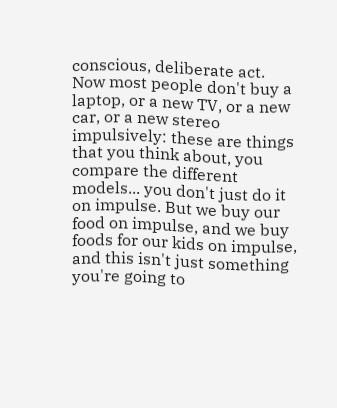conscious, deliberate act. Now most people don't buy a laptop, or a new TV, or a new car, or a new stereo impulsively: these are things that you think about, you compare the different models... you don't just do it on impulse. But we buy our food on impulse, and we buy foods for our kids on impulse, and this isn't just something you're going to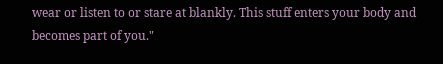wear or listen to or stare at blankly. This stuff enters your body and becomes part of you."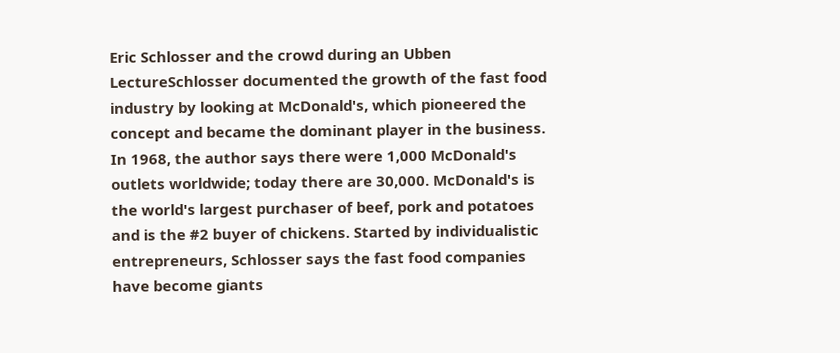Eric Schlosser and the crowd during an Ubben LectureSchlosser documented the growth of the fast food industry by looking at McDonald's, which pioneered the concept and became the dominant player in the business. In 1968, the author says there were 1,000 McDonald's outlets worldwide; today there are 30,000. McDonald's is the world's largest purchaser of beef, pork and potatoes and is the #2 buyer of chickens. Started by individualistic entrepreneurs, Schlosser says the fast food companies have become giants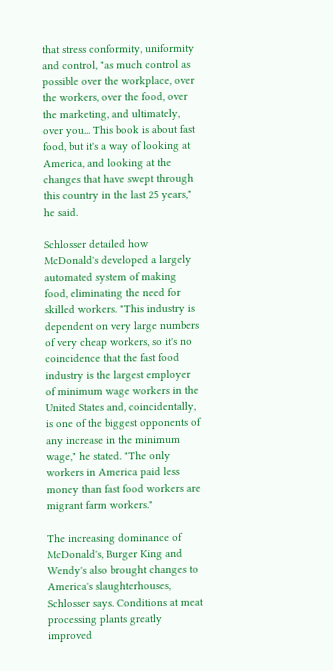that stress conformity, uniformity and control, "as much control as possible over the workplace, over the workers, over the food, over the marketing, and ultimately, over you... This book is about fast food, but it's a way of looking at America, and looking at the changes that have swept through this country in the last 25 years," he said.

Schlosser detailed how McDonald's developed a largely automated system of making food, eliminating the need for skilled workers. "This industry is dependent on very large numbers of very cheap workers, so it's no coincidence that the fast food industry is the largest employer of minimum wage workers in the United States and, coincidentally, is one of the biggest opponents of any increase in the minimum wage," he stated. "The only workers in America paid less money than fast food workers are migrant farm workers."

The increasing dominance of McDonald's, Burger King and Wendy's also brought changes to America's slaughterhouses, Schlosser says. Conditions at meat processing plants greatly improved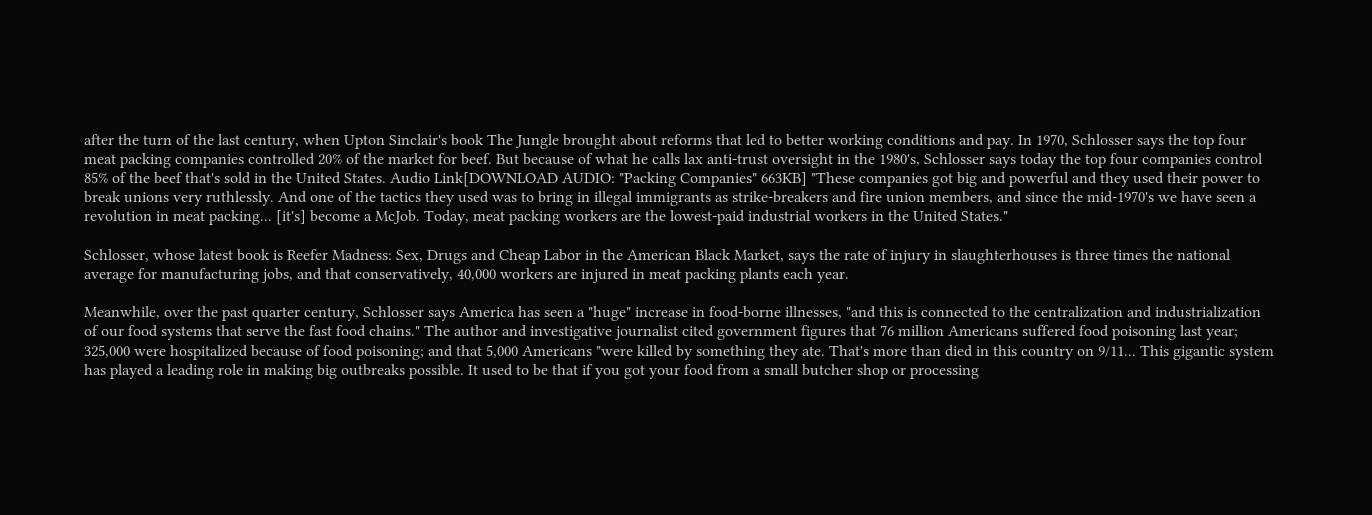after the turn of the last century, when Upton Sinclair's book The Jungle brought about reforms that led to better working conditions and pay. In 1970, Schlosser says the top four meat packing companies controlled 20% of the market for beef. But because of what he calls lax anti-trust oversight in the 1980's, Schlosser says today the top four companies control 85% of the beef that's sold in the United States. Audio Link[DOWNLOAD AUDIO: "Packing Companies" 663KB] "These companies got big and powerful and they used their power to break unions very ruthlessly. And one of the tactics they used was to bring in illegal immigrants as strike-breakers and fire union members, and since the mid-1970's we have seen a revolution in meat packing... [it's] become a McJob. Today, meat packing workers are the lowest-paid industrial workers in the United States."

Schlosser, whose latest book is Reefer Madness: Sex, Drugs and Cheap Labor in the American Black Market, says the rate of injury in slaughterhouses is three times the national average for manufacturing jobs, and that conservatively, 40,000 workers are injured in meat packing plants each year.

Meanwhile, over the past quarter century, Schlosser says America has seen a "huge" increase in food-borne illnesses, "and this is connected to the centralization and industrialization of our food systems that serve the fast food chains." The author and investigative journalist cited government figures that 76 million Americans suffered food poisoning last year; 325,000 were hospitalized because of food poisoning; and that 5,000 Americans "were killed by something they ate. That's more than died in this country on 9/11... This gigantic system has played a leading role in making big outbreaks possible. It used to be that if you got your food from a small butcher shop or processing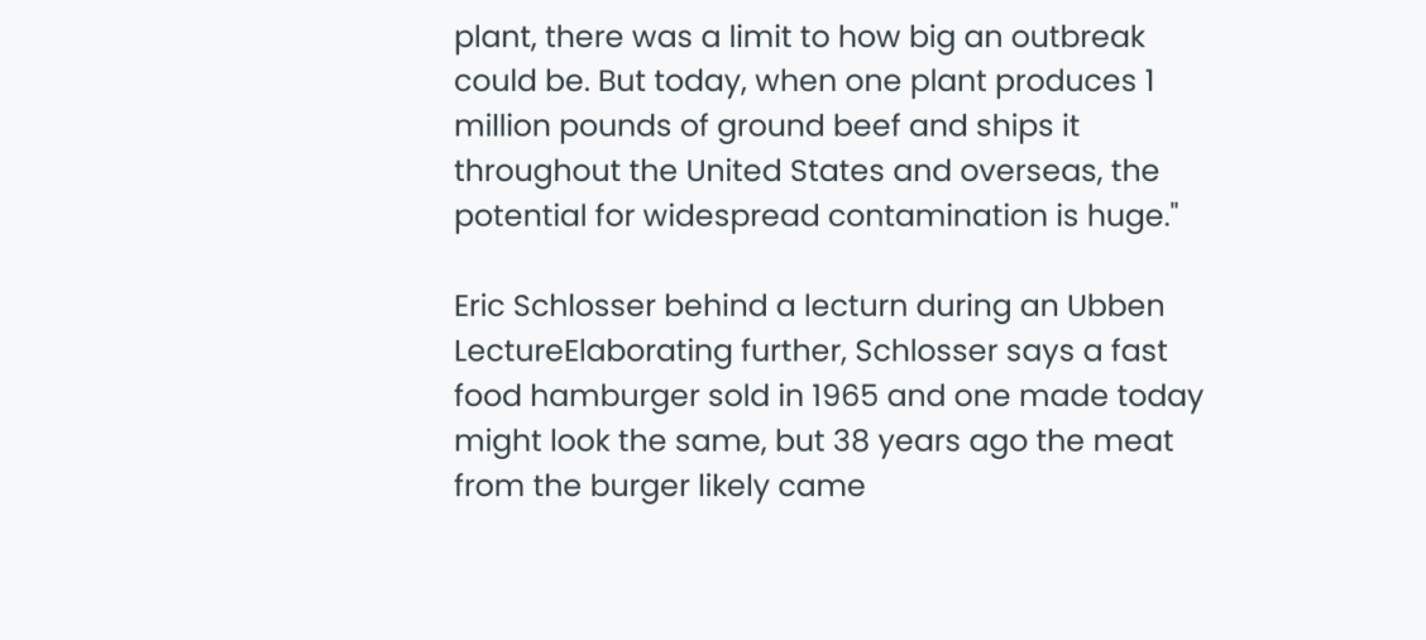plant, there was a limit to how big an outbreak could be. But today, when one plant produces 1 million pounds of ground beef and ships it throughout the United States and overseas, the potential for widespread contamination is huge."

Eric Schlosser behind a lecturn during an Ubben LectureElaborating further, Schlosser says a fast food hamburger sold in 1965 and one made today might look the same, but 38 years ago the meat from the burger likely came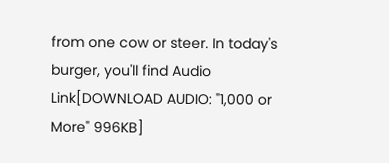from one cow or steer. In today's burger, you'll find Audio Link[DOWNLOAD AUDIO: "1,000 or More" 996KB]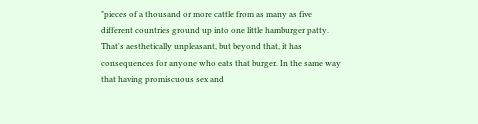"pieces of a thousand or more cattle from as many as five different countries ground up into one little hamburger patty. That's aesthetically unpleasant, but beyond that, it has consequences for anyone who eats that burger. In the same way that having promiscuous sex and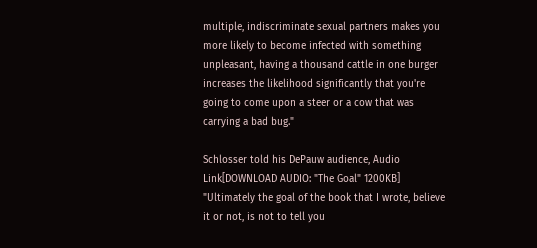multiple, indiscriminate sexual partners makes you more likely to become infected with something unpleasant, having a thousand cattle in one burger increases the likelihood significantly that you're going to come upon a steer or a cow that was carrying a bad bug."

Schlosser told his DePauw audience, Audio Link[DOWNLOAD AUDIO: "The Goal" 1200KB] "Ultimately the goal of the book that I wrote, believe it or not, is not to tell you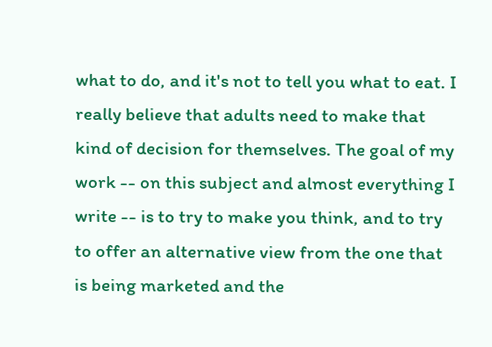what to do, and it's not to tell you what to eat. I really believe that adults need to make that kind of decision for themselves. The goal of my work -- on this subject and almost everything I write -- is to try to make you think, and to try to offer an alternative view from the one that is being marketed and the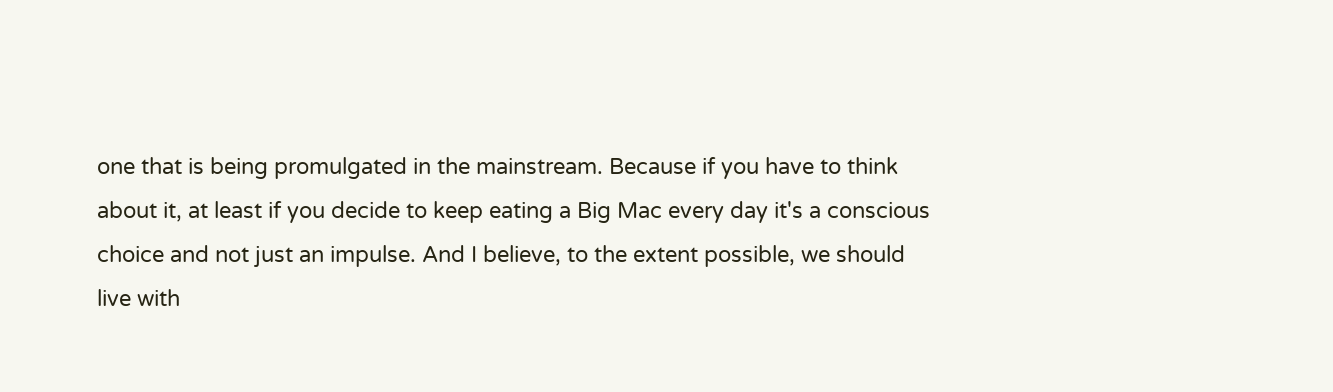one that is being promulgated in the mainstream. Because if you have to think about it, at least if you decide to keep eating a Big Mac every day it's a conscious choice and not just an impulse. And I believe, to the extent possible, we should live with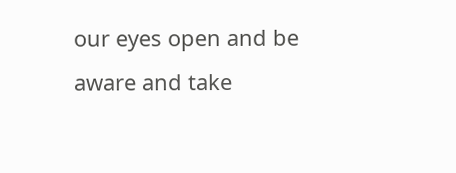our eyes open and be aware and take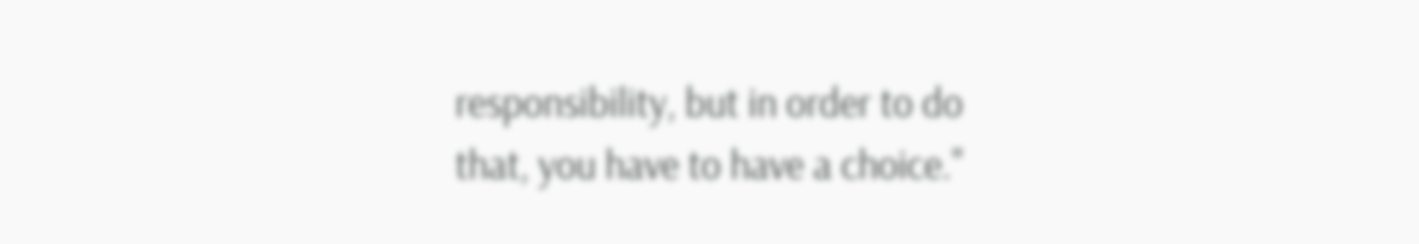responsibility, but in order to do that, you have to have a choice."